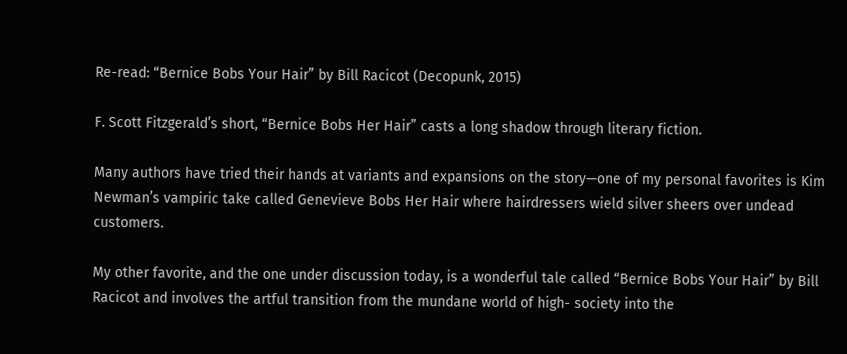Re-read: “Bernice Bobs Your Hair” by Bill Racicot (Decopunk, 2015)

F. Scott Fitzgerald’s short, “Bernice Bobs Her Hair” casts a long shadow through literary fiction.

Many authors have tried their hands at variants and expansions on the story—one of my personal favorites is Kim Newman’s vampiric take called Genevieve Bobs Her Hair where hairdressers wield silver sheers over undead customers.

My other favorite, and the one under discussion today, is a wonderful tale called “Bernice Bobs Your Hair” by Bill Racicot and involves the artful transition from the mundane world of high- society into the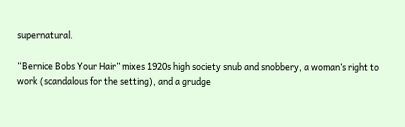supernatural.

“Bernice Bobs Your Hair” mixes 1920s high society snub and snobbery, a woman’s right to work (scandalous for the setting), and a grudge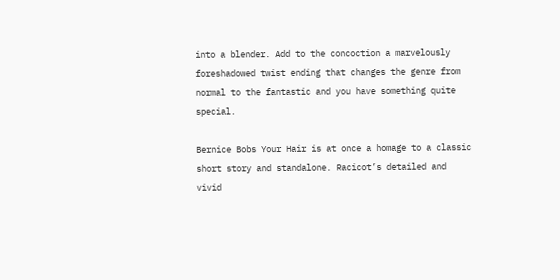into a blender. Add to the concoction a marvelously foreshadowed twist ending that changes the genre from normal to the fantastic and you have something quite special.

Bernice Bobs Your Hair is at once a homage to a classic short story and standalone. Racicot’s detailed and vivid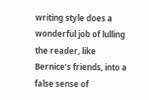writing style does a wonderful job of lulling the reader, like Bernice’s friends, into a false sense of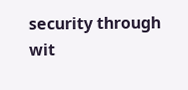security through wit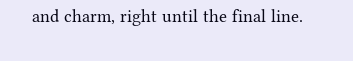and charm, right until the final line.